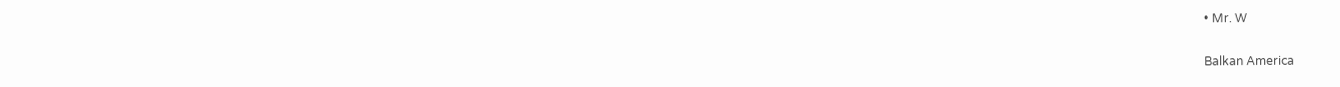• Mr. W

Balkan America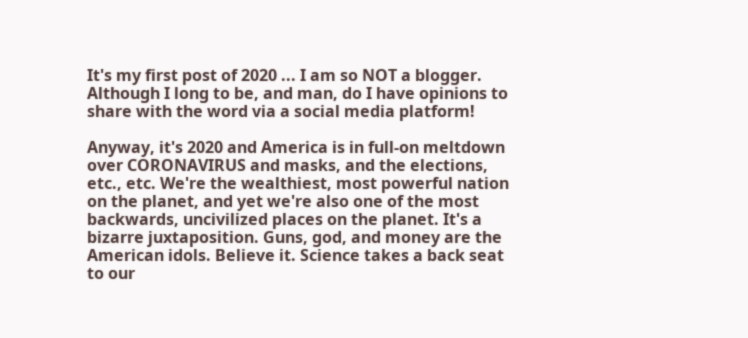It's my first post of 2020 ... I am so NOT a blogger. Although I long to be, and man, do I have opinions to share with the word via a social media platform!

Anyway, it's 2020 and America is in full-on meltdown over CORONAVIRUS and masks, and the elections, etc., etc. We're the wealthiest, most powerful nation on the planet, and yet we're also one of the most backwards, uncivilized places on the planet. It's a bizarre juxtaposition. Guns, god, and money are the American idols. Believe it. Science takes a back seat to our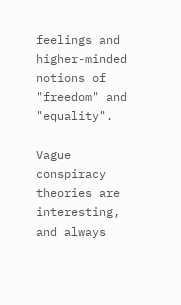feelings and higher-minded notions of "freedom" and "equality".

Vague conspiracy theories are interesting, and always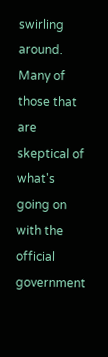swirling around. Many of those that are skeptical of what's going on with the official government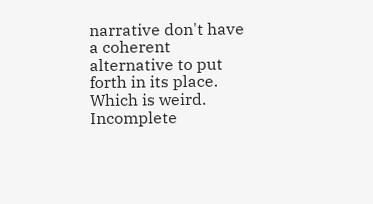narrative don't have a coherent alternative to put forth in its place. Which is weird. Incomplete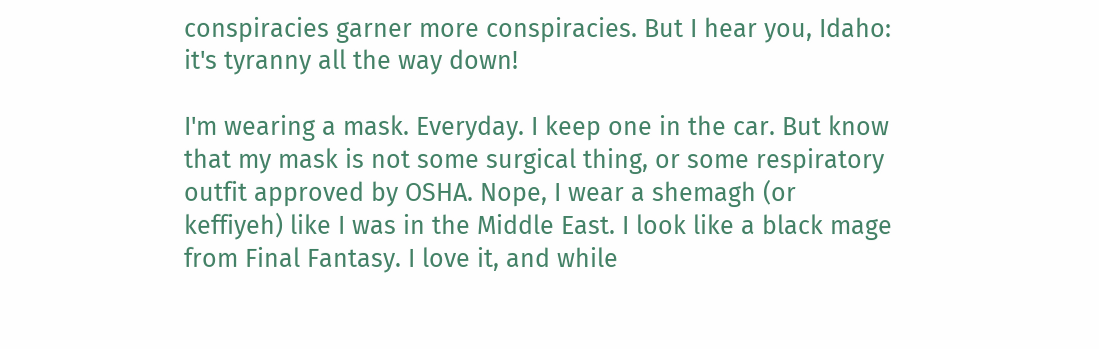conspiracies garner more conspiracies. But I hear you, Idaho: it's tyranny all the way down!

I'm wearing a mask. Everyday. I keep one in the car. But know that my mask is not some surgical thing, or some respiratory outfit approved by OSHA. Nope, I wear a shemagh (or keffiyeh) like I was in the Middle East. I look like a black mage from Final Fantasy. I love it, and while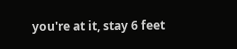you're at it, stay 6 feet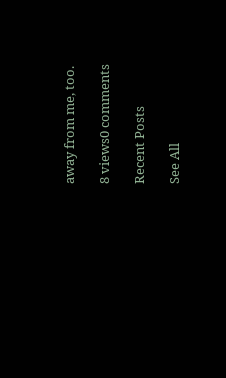away from me, too.

8 views0 comments

Recent Posts

See All